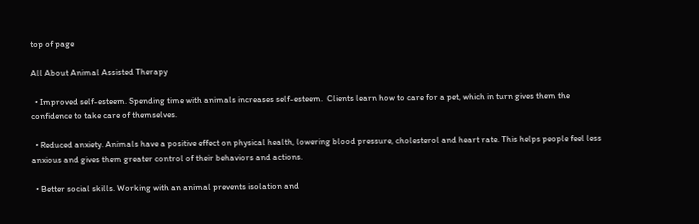top of page

All About Animal Assisted Therapy

  • Improved self-esteem. Spending time with animals increases self-esteem.  Clients learn how to care for a pet, which in turn gives them the confidence to take care of themselves.

  • Reduced anxiety. Animals have a positive effect on physical health, lowering blood pressure, cholesterol and heart rate. This helps people feel less anxious and gives them greater control of their behaviors and actions.

  • Better social skills. Working with an animal prevents isolation and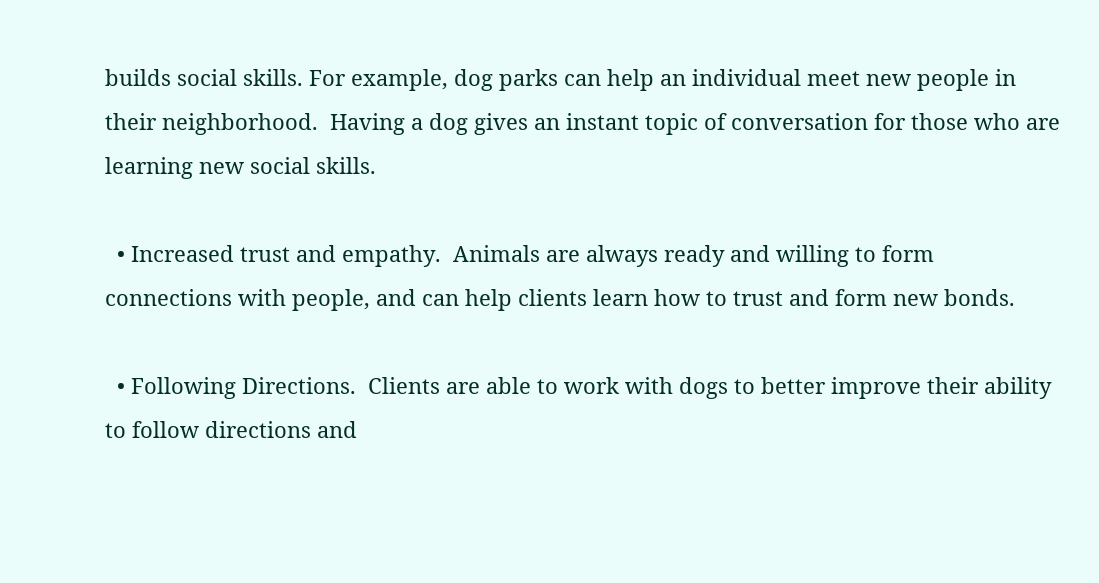builds social skills. For example, dog parks can help an individual meet new people in their neighborhood.  Having a dog gives an instant topic of conversation for those who are learning new social skills.

  • Increased trust and empathy.  Animals are always ready and willing to form connections with people, and can help clients learn how to trust and form new bonds.

  • Following Directions.  Clients are able to work with dogs to better improve their ability to follow directions and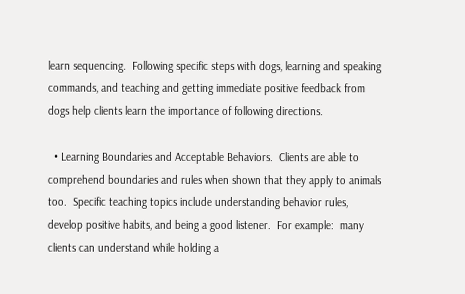learn sequencing.  Following specific steps with dogs, learning and speaking commands, and teaching and getting immediate positive feedback from dogs help clients learn the importance of following directions.

  • Learning Boundaries and Acceptable Behaviors.  Clients are able to comprehend boundaries and rules when shown that they apply to animals too.  Specific teaching topics include understanding behavior rules, develop positive habits, and being a good listener.  For example:  many clients can understand while holding a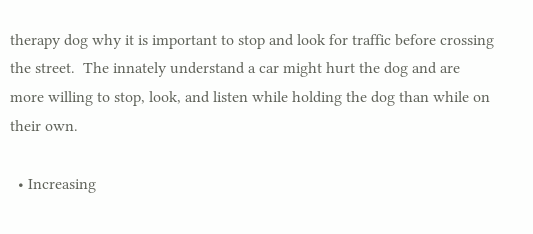therapy dog why it is important to stop and look for traffic before crossing the street.  The innately understand a car might hurt the dog and are more willing to stop, look, and listen while holding the dog than while on their own.

  • Increasing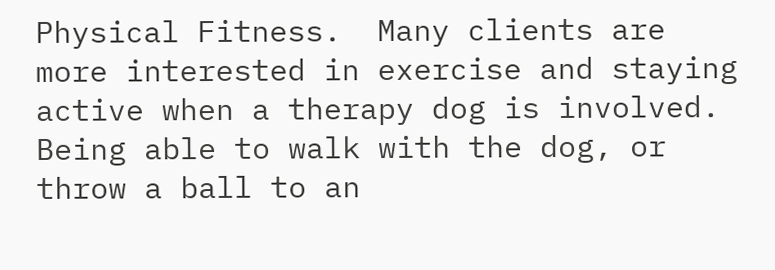Physical Fitness.  Many clients are more interested in exercise and staying active when a therapy dog is involved.  Being able to walk with the dog, or throw a ball to an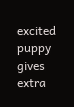excited puppy gives extra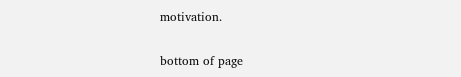motivation.

bottom of page